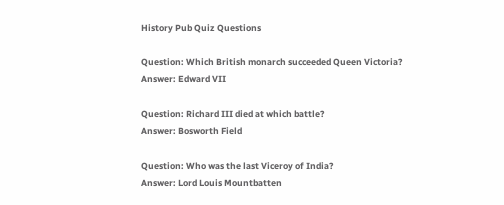History Pub Quiz Questions

Question: Which British monarch succeeded Queen Victoria?
Answer: Edward VII

Question: Richard III died at which battle?
Answer: Bosworth Field

Question: Who was the last Viceroy of India?
Answer: Lord Louis Mountbatten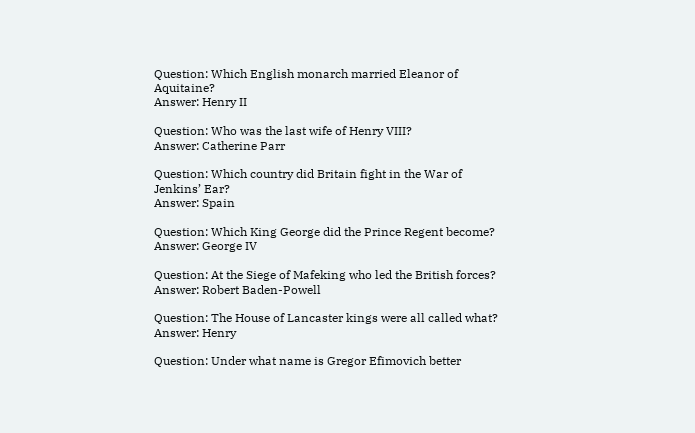Question: Which English monarch married Eleanor of Aquitaine?
Answer: Henry II

Question: Who was the last wife of Henry VIII?
Answer: Catherine Parr

Question: Which country did Britain fight in the War of Jenkins’ Ear?
Answer: Spain

Question: Which King George did the Prince Regent become?
Answer: George IV

Question: At the Siege of Mafeking who led the British forces?
Answer: Robert Baden-Powell

Question: The House of Lancaster kings were all called what?
Answer: Henry

Question: Under what name is Gregor Efimovich better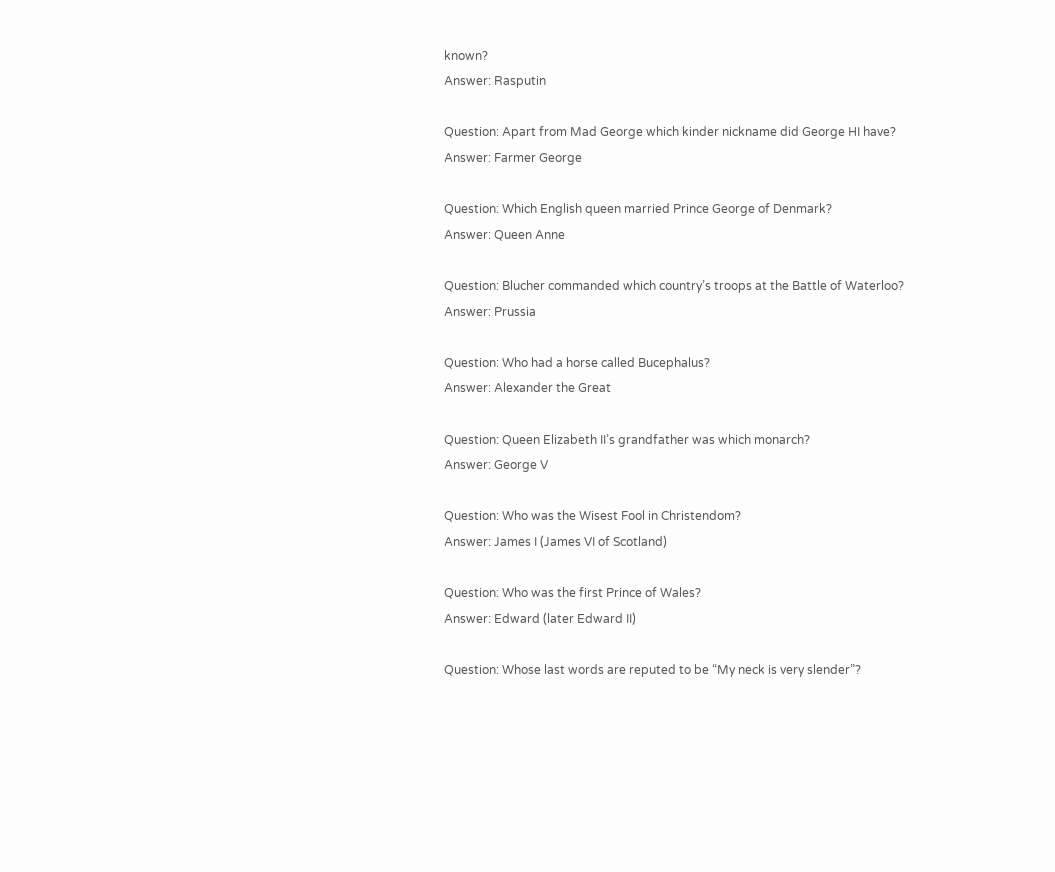known?
Answer: Rasputin

Question: Apart from Mad George which kinder nickname did George HI have?
Answer: Farmer George

Question: Which English queen married Prince George of Denmark?
Answer: Queen Anne

Question: Blucher commanded which country’s troops at the Battle of Waterloo?
Answer: Prussia

Question: Who had a horse called Bucephalus?
Answer: Alexander the Great

Question: Queen Elizabeth II’s grandfather was which monarch?
Answer: George V

Question: Who was the Wisest Fool in Christendom?
Answer: James I (James VI of Scotland)

Question: Who was the first Prince of Wales?
Answer: Edward (later Edward II)

Question: Whose last words are reputed to be “My neck is very slender”?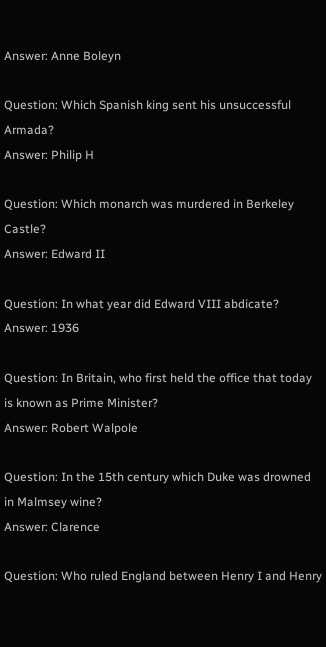Answer: Anne Boleyn

Question: Which Spanish king sent his unsuccessful Armada?
Answer: Philip H

Question: Which monarch was murdered in Berkeley Castle?
Answer: Edward II

Question: In what year did Edward VIII abdicate?
Answer: 1936

Question: In Britain, who first held the office that today is known as Prime Minister?
Answer: Robert Walpole

Question: In the 15th century which Duke was drowned in Malmsey wine?
Answer: Clarence

Question: Who ruled England between Henry I and Henry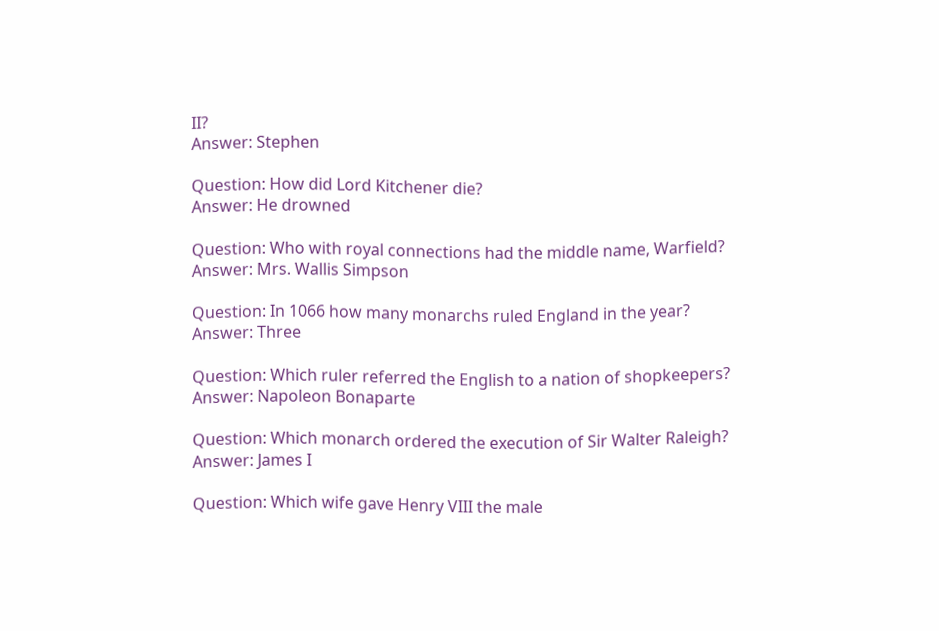II?
Answer: Stephen

Question: How did Lord Kitchener die?
Answer: He drowned

Question: Who with royal connections had the middle name, Warfield?
Answer: Mrs. Wallis Simpson

Question: In 1066 how many monarchs ruled England in the year?
Answer: Three

Question: Which ruler referred the English to a nation of shopkeepers?
Answer: Napoleon Bonaparte

Question: Which monarch ordered the execution of Sir Walter Raleigh?
Answer: James I

Question: Which wife gave Henry VIII the male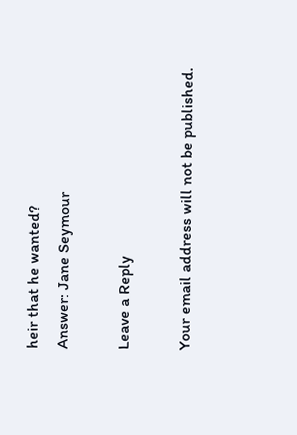heir that he wanted?
Answer: Jane Seymour

Leave a Reply

Your email address will not be published.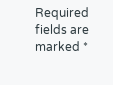Required fields are marked *